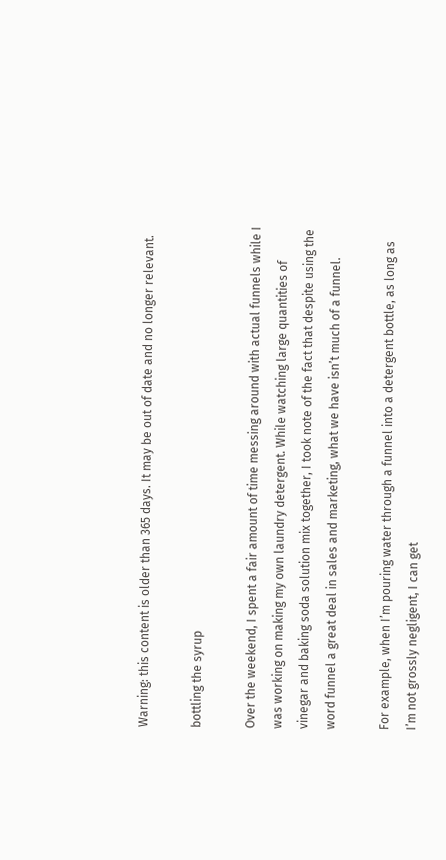Warning: this content is older than 365 days. It may be out of date and no longer relevant.

bottling the syrup

Over the weekend, I spent a fair amount of time messing around with actual funnels while I was working on making my own laundry detergent. While watching large quantities of vinegar and baking soda solution mix together, I took note of the fact that despite using the word funnel a great deal in sales and marketing, what we have isn’t much of a funnel.

For example, when I’m pouring water through a funnel into a detergent bottle, as long as I’m not grossly negligent, I can get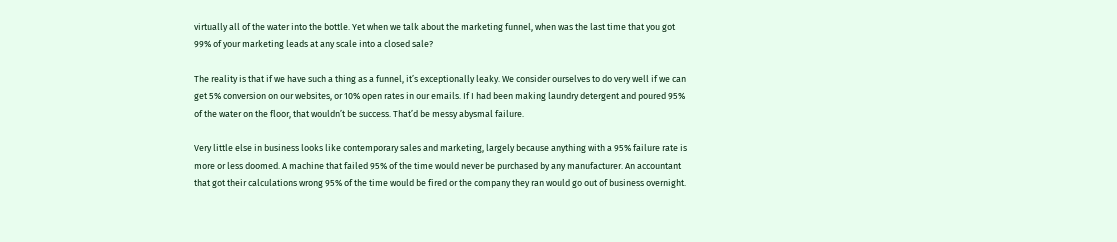virtually all of the water into the bottle. Yet when we talk about the marketing funnel, when was the last time that you got 99% of your marketing leads at any scale into a closed sale?

The reality is that if we have such a thing as a funnel, it’s exceptionally leaky. We consider ourselves to do very well if we can get 5% conversion on our websites, or 10% open rates in our emails. If I had been making laundry detergent and poured 95% of the water on the floor, that wouldn’t be success. That’d be messy abysmal failure.

Very little else in business looks like contemporary sales and marketing, largely because anything with a 95% failure rate is more or less doomed. A machine that failed 95% of the time would never be purchased by any manufacturer. An accountant that got their calculations wrong 95% of the time would be fired or the company they ran would go out of business overnight.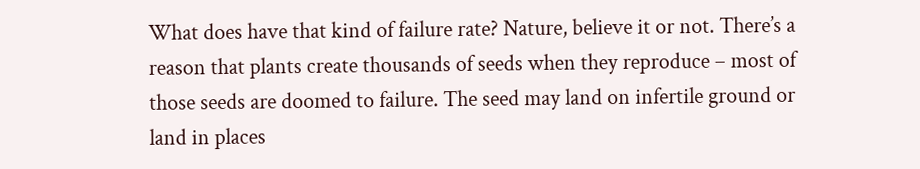What does have that kind of failure rate? Nature, believe it or not. There’s a reason that plants create thousands of seeds when they reproduce – most of those seeds are doomed to failure. The seed may land on infertile ground or land in places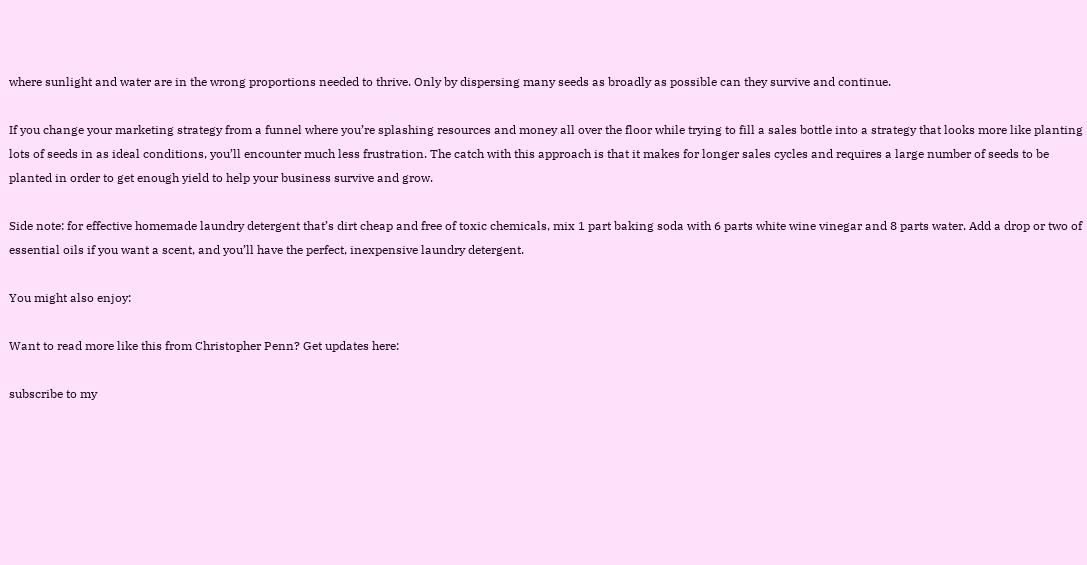where sunlight and water are in the wrong proportions needed to thrive. Only by dispersing many seeds as broadly as possible can they survive and continue.

If you change your marketing strategy from a funnel where you’re splashing resources and money all over the floor while trying to fill a sales bottle into a strategy that looks more like planting lots of seeds in as ideal conditions, you’ll encounter much less frustration. The catch with this approach is that it makes for longer sales cycles and requires a large number of seeds to be planted in order to get enough yield to help your business survive and grow.

Side note: for effective homemade laundry detergent that’s dirt cheap and free of toxic chemicals, mix 1 part baking soda with 6 parts white wine vinegar and 8 parts water. Add a drop or two of essential oils if you want a scent, and you’ll have the perfect, inexpensive laundry detergent.

You might also enjoy:

Want to read more like this from Christopher Penn? Get updates here:

subscribe to my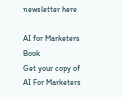newsletter here

AI for Marketers Book
Get your copy of AI For Marketers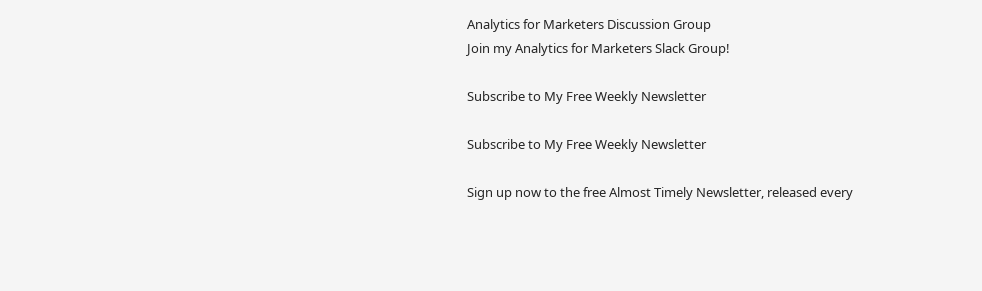Analytics for Marketers Discussion Group
Join my Analytics for Marketers Slack Group!

Subscribe to My Free Weekly Newsletter

Subscribe to My Free Weekly Newsletter

Sign up now to the free Almost Timely Newsletter, released every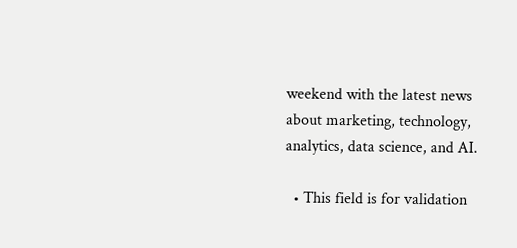weekend with the latest news about marketing, technology, analytics, data science, and AI.

  • This field is for validation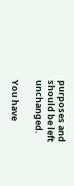purposes and should be left unchanged.

You have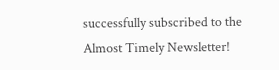successfully subscribed to the Almost Timely Newsletter!